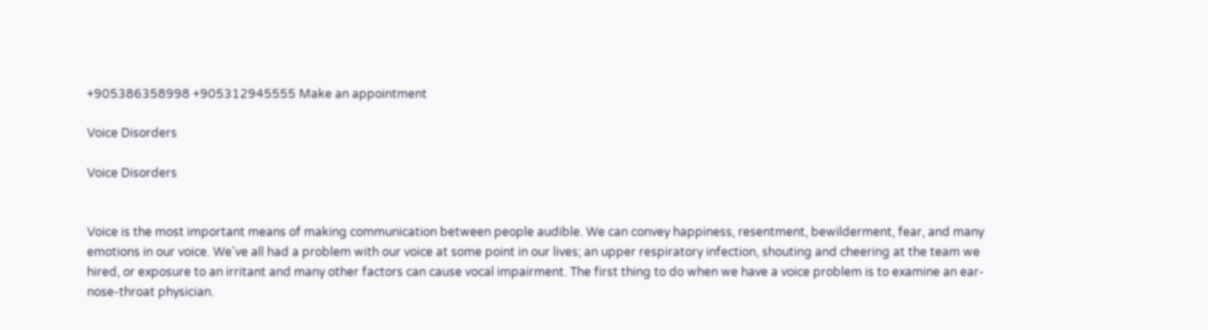+905386358998 +905312945555 Make an appointment

Voice Disorders

Voice Disorders


Voice is the most important means of making communication between people audible. We can convey happiness, resentment, bewilderment, fear, and many emotions in our voice. We've all had a problem with our voice at some point in our lives; an upper respiratory infection, shouting and cheering at the team we hired, or exposure to an irritant and many other factors can cause vocal impairment. The first thing to do when we have a voice problem is to examine an ear-nose-throat physician.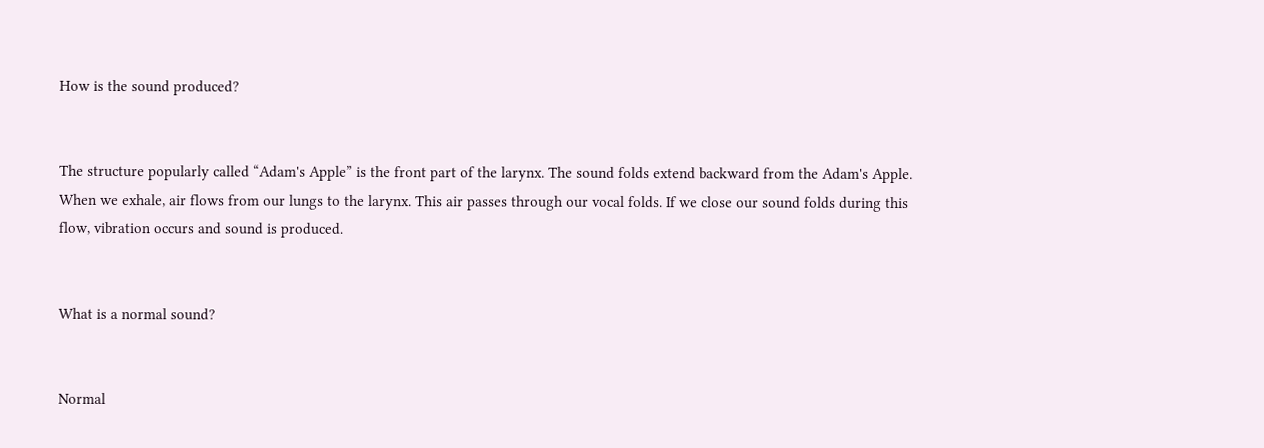How is the sound produced?


The structure popularly called “Adam's Apple” is the front part of the larynx. The sound folds extend backward from the Adam's Apple. When we exhale, air flows from our lungs to the larynx. This air passes through our vocal folds. If we close our sound folds during this flow, vibration occurs and sound is produced.


What is a normal sound?


Normal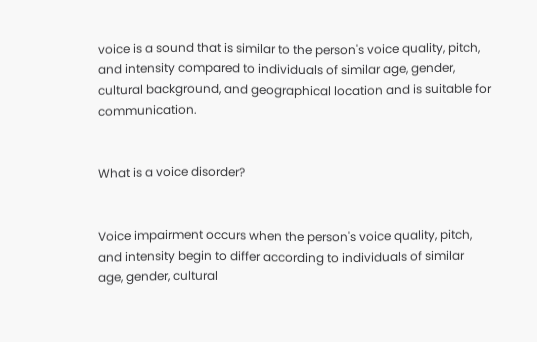voice is a sound that is similar to the person's voice quality, pitch, and intensity compared to individuals of similar age, gender, cultural background, and geographical location and is suitable for communication.


What is a voice disorder?


Voice impairment occurs when the person's voice quality, pitch, and intensity begin to differ according to individuals of similar age, gender, cultural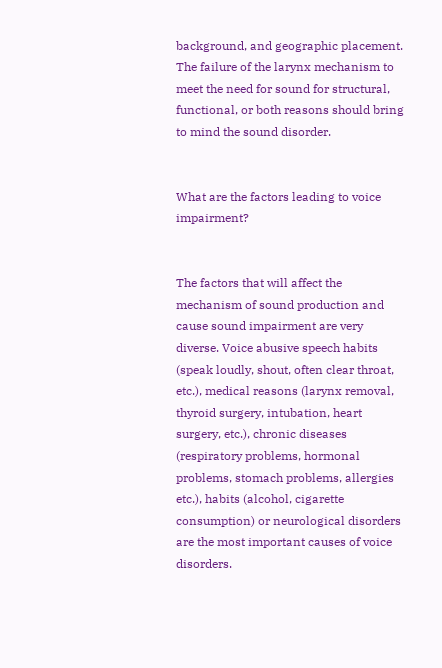background, and geographic placement. The failure of the larynx mechanism to meet the need for sound for structural, functional, or both reasons should bring to mind the sound disorder.


What are the factors leading to voice impairment?


The factors that will affect the mechanism of sound production and cause sound impairment are very diverse. Voice abusive speech habits (speak loudly, shout, often clear throat, etc.), medical reasons (larynx removal, thyroid surgery, intubation, heart surgery, etc.), chronic diseases (respiratory problems, hormonal problems, stomach problems, allergies etc.), habits (alcohol, cigarette consumption) or neurological disorders are the most important causes of voice disorders.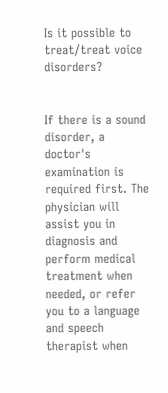Is it possible to treat/treat voice disorders?


If there is a sound disorder, a doctor's examination is required first. The physician will assist you in diagnosis and perform medical treatment when needed, or refer you to a language and speech therapist when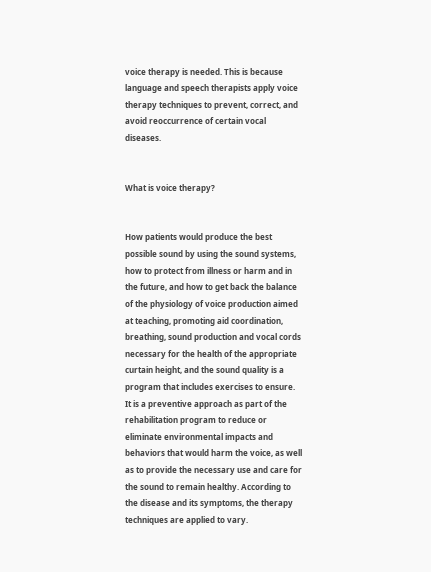voice therapy is needed. This is because language and speech therapists apply voice therapy techniques to prevent, correct, and avoid reoccurrence of certain vocal diseases.


What is voice therapy?


How patients would produce the best possible sound by using the sound systems, how to protect from illness or harm and in the future, and how to get back the balance of the physiology of voice production aimed at teaching, promoting aid coordination, breathing, sound production and vocal cords necessary for the health of the appropriate curtain height, and the sound quality is a program that includes exercises to ensure. It is a preventive approach as part of the rehabilitation program to reduce or eliminate environmental impacts and behaviors that would harm the voice, as well as to provide the necessary use and care for the sound to remain healthy. According to the disease and its symptoms, the therapy techniques are applied to vary.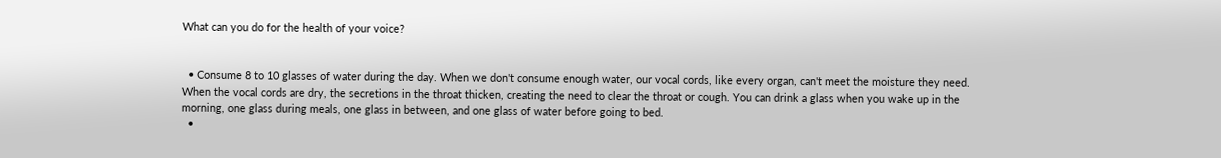What can you do for the health of your voice?


  • Consume 8 to 10 glasses of water during the day. When we don't consume enough water, our vocal cords, like every organ, can't meet the moisture they need. When the vocal cords are dry, the secretions in the throat thicken, creating the need to clear the throat or cough. You can drink a glass when you wake up in the morning, one glass during meals, one glass in between, and one glass of water before going to bed.
  •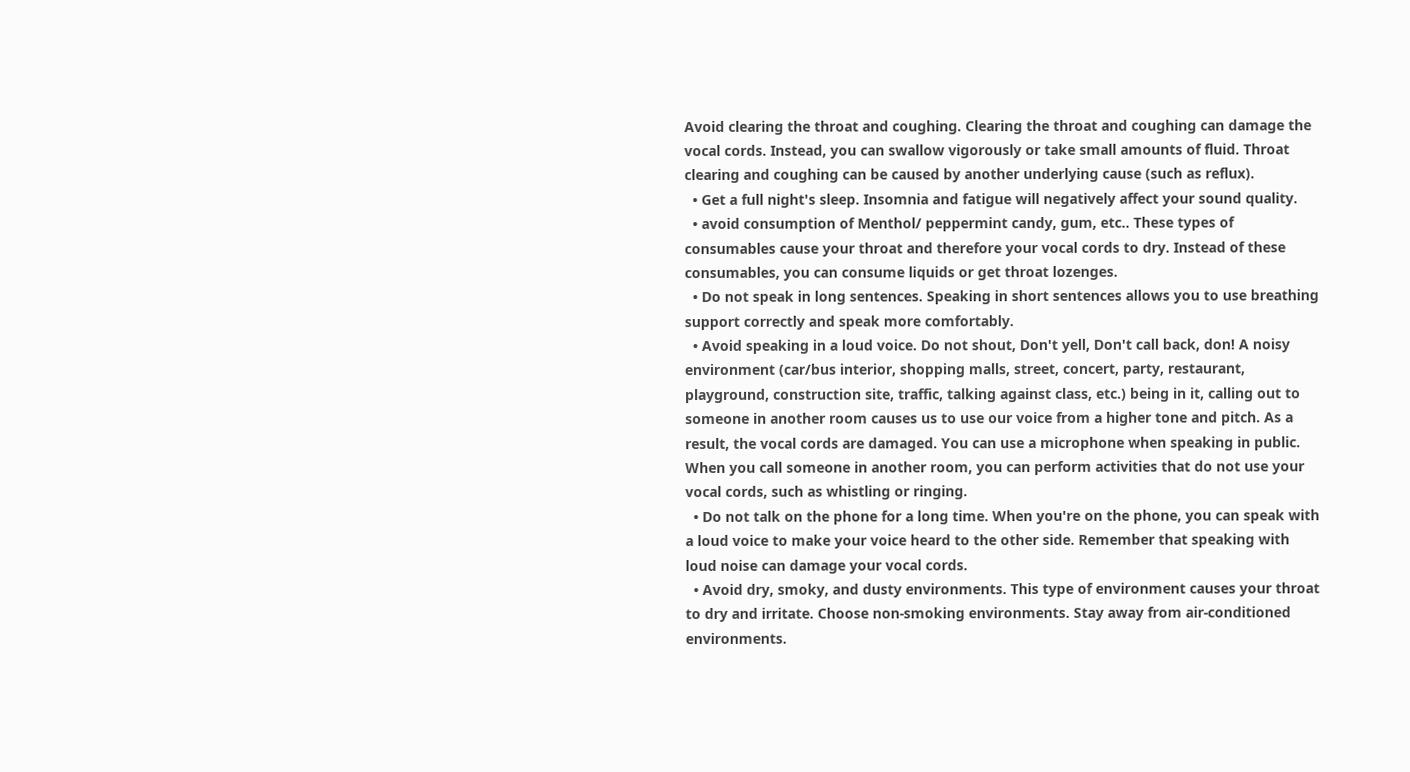Avoid clearing the throat and coughing. Clearing the throat and coughing can damage the vocal cords. Instead, you can swallow vigorously or take small amounts of fluid. Throat clearing and coughing can be caused by another underlying cause (such as reflux).
  • Get a full night's sleep. Insomnia and fatigue will negatively affect your sound quality.
  • avoid consumption of Menthol/ peppermint candy, gum, etc.. These types of consumables cause your throat and therefore your vocal cords to dry. Instead of these consumables, you can consume liquids or get throat lozenges.
  • Do not speak in long sentences. Speaking in short sentences allows you to use breathing support correctly and speak more comfortably.
  • Avoid speaking in a loud voice. Do not shout, Don't yell, Don't call back, don! A noisy environment (car/bus interior, shopping malls, street, concert, party, restaurant, playground, construction site, traffic, talking against class, etc.) being in it, calling out to someone in another room causes us to use our voice from a higher tone and pitch. As a result, the vocal cords are damaged. You can use a microphone when speaking in public. When you call someone in another room, you can perform activities that do not use your vocal cords, such as whistling or ringing.
  • Do not talk on the phone for a long time. When you're on the phone, you can speak with a loud voice to make your voice heard to the other side. Remember that speaking with loud noise can damage your vocal cords.
  • Avoid dry, smoky, and dusty environments. This type of environment causes your throat to dry and irritate. Choose non-smoking environments. Stay away from air-conditioned environments.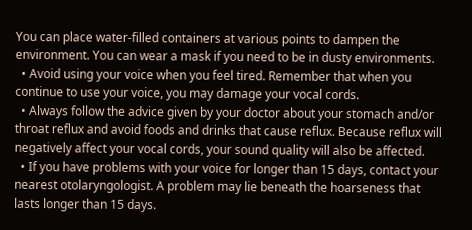You can place water-filled containers at various points to dampen the environment. You can wear a mask if you need to be in dusty environments.
  • Avoid using your voice when you feel tired. Remember that when you continue to use your voice, you may damage your vocal cords.
  • Always follow the advice given by your doctor about your stomach and/or throat reflux and avoid foods and drinks that cause reflux. Because reflux will negatively affect your vocal cords, your sound quality will also be affected.
  • If you have problems with your voice for longer than 15 days, contact your nearest otolaryngologist. A problem may lie beneath the hoarseness that lasts longer than 15 days.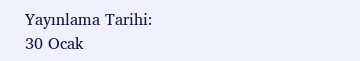Yayınlama Tarihi:
30 Ocak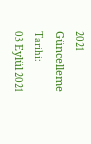2021
Güncelleme Tarihi:
03 Eylül 2021